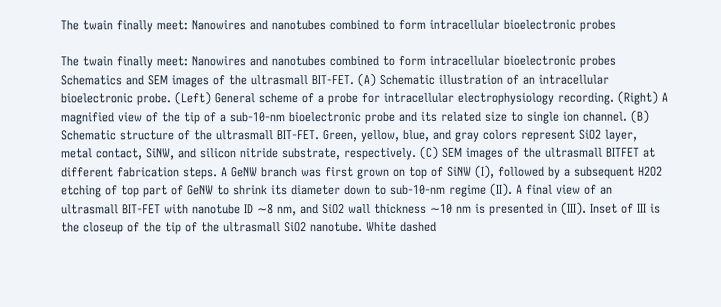The twain finally meet: Nanowires and nanotubes combined to form intracellular bioelectronic probes

The twain finally meet: Nanowires and nanotubes combined to form intracellular bioelectronic probes
Schematics and SEM images of the ultrasmall BIT-FET. (A) Schematic illustration of an intracellular bioelectronic probe. (Left) General scheme of a probe for intracellular electrophysiology recording. (Right) A magnified view of the tip of a sub-10-nm bioelectronic probe and its related size to single ion channel. (B) Schematic structure of the ultrasmall BIT-FET. Green, yellow, blue, and gray colors represent SiO2 layer, metal contact, SiNW, and silicon nitride substrate, respectively. (C) SEM images of the ultrasmall BITFET at different fabrication steps. A GeNW branch was first grown on top of SiNW (I), followed by a subsequent H2O2 etching of top part of GeNW to shrink its diameter down to sub-10-nm regime (II). A final view of an ultrasmall BIT-FET with nanotube ID ∼8 nm, and SiO2 wall thickness ∼10 nm is presented in (III). Inset of III is the closeup of the tip of the ultrasmall SiO2 nanotube. White dashed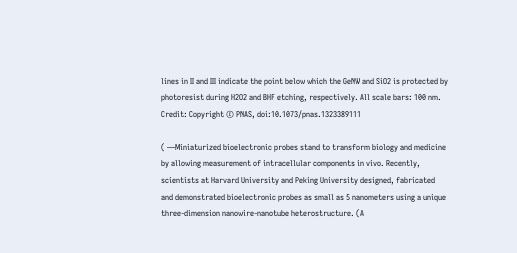lines in II and III indicate the point below which the GeNW and SiO2 is protected by photoresist during H2O2 and BHF etching, respectively. All scale bars: 100 nm. Credit: Copyright © PNAS, doi:10.1073/pnas.1323389111

( —Miniaturized bioelectronic probes stand to transform biology and medicine by allowing measurement of intracellular components in vivo. Recently, scientists at Harvard University and Peking University designed, fabricated and demonstrated bioelectronic probes as small as 5 nanometers using a unique three-dimension nanowire-nanotube heterostructure. (A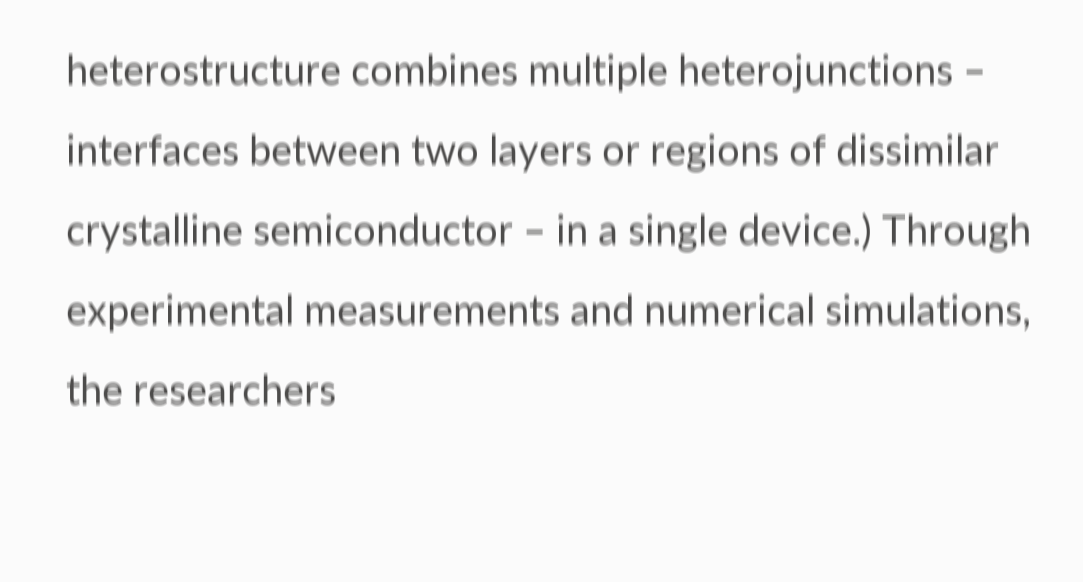heterostructure combines multiple heterojunctions – interfaces between two layers or regions of dissimilar crystalline semiconductor – in a single device.) Through experimental measurements and numerical simulations, the researchers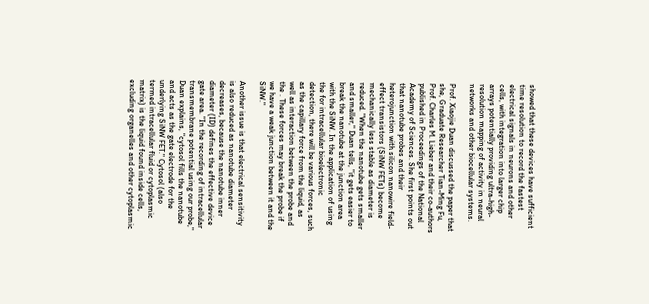showed that these devices have sufficient time resolution to record the fastest electrical signals in neurons and other cells, with integration into larger chip arrays potentially providing ultra-high-resolution mapping of activity in neural networks and other biocellular systems.

Prof. Xiaojie Duan discussed the paper that she, Graduate Researcher Tian-Ming Fu, Prof. Charles M. Lieber and their co-authors published in Proceedings of the National Academy of Sciences. She first points out that nanotube probes and their heterojunction with silicon nanowire field-effect transistors (SiNW FETs) become mechanically less stable as diameter is reduced. "When the nanotube gets smaller and smaller," Duan tells, "it gets easier to break the nanotube at the junction area with the SiNW. In the application of using the for intracellular bioelectronic detection, there will be various forces, such as the capillary force from the liquid, as well as interaction between the probe and the . These forces may break the probe if we have a weak junction between it and the SiNW."

Another issue is that electrical sensitivity is also reduced as nanotube diameter decreases, because the nanotube inner diameter (ID) defines the effective device gate area. "In the recording of intracellular transmembrane potential using our probe," Duan explains, "cytosol fills the nanotube and acts as the gate electrode for the underlying SiNW FET." Cytosol (also termed intracellular fluid or cytoplasmic matrix) is the liquid found inside cells, excluding organelles and other cytoplasmic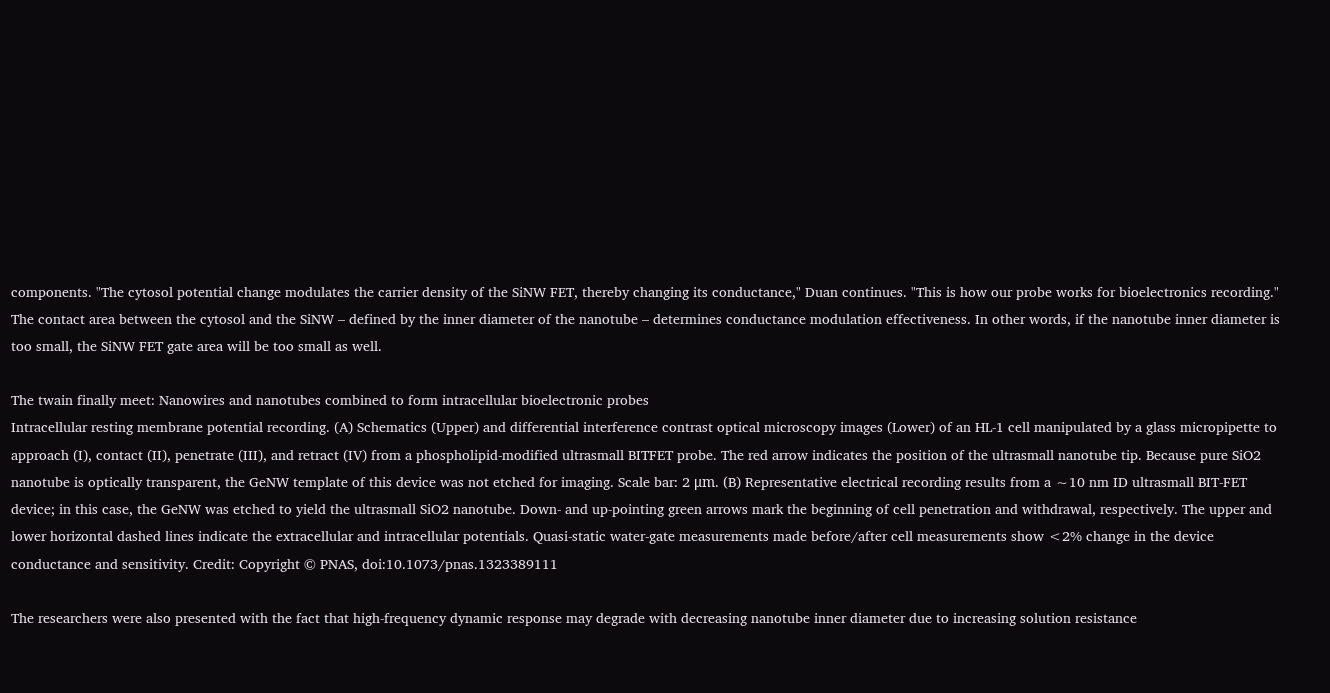components. "The cytosol potential change modulates the carrier density of the SiNW FET, thereby changing its conductance," Duan continues. "This is how our probe works for bioelectronics recording." The contact area between the cytosol and the SiNW – defined by the inner diameter of the nanotube – determines conductance modulation effectiveness. In other words, if the nanotube inner diameter is too small, the SiNW FET gate area will be too small as well.

The twain finally meet: Nanowires and nanotubes combined to form intracellular bioelectronic probes
Intracellular resting membrane potential recording. (A) Schematics (Upper) and differential interference contrast optical microscopy images (Lower) of an HL-1 cell manipulated by a glass micropipette to approach (I), contact (II), penetrate (III), and retract (IV) from a phospholipid-modified ultrasmall BITFET probe. The red arrow indicates the position of the ultrasmall nanotube tip. Because pure SiO2 nanotube is optically transparent, the GeNW template of this device was not etched for imaging. Scale bar: 2 μm. (B) Representative electrical recording results from a ∼10 nm ID ultrasmall BIT-FET device; in this case, the GeNW was etched to yield the ultrasmall SiO2 nanotube. Down- and up-pointing green arrows mark the beginning of cell penetration and withdrawal, respectively. The upper and lower horizontal dashed lines indicate the extracellular and intracellular potentials. Quasi-static water-gate measurements made before/after cell measurements show <2% change in the device conductance and sensitivity. Credit: Copyright © PNAS, doi:10.1073/pnas.1323389111

The researchers were also presented with the fact that high-frequency dynamic response may degrade with decreasing nanotube inner diameter due to increasing solution resistance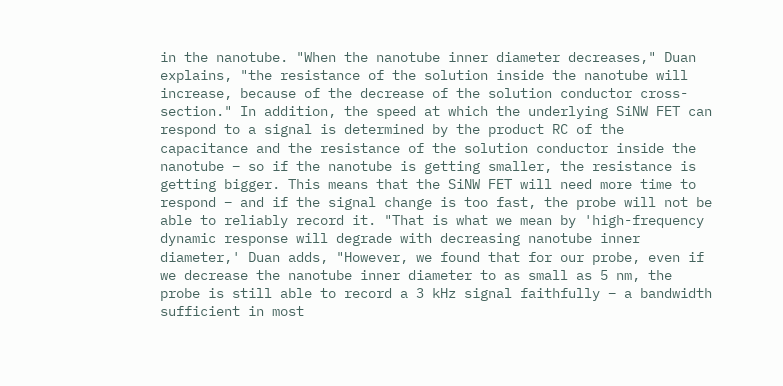in the nanotube. "When the nanotube inner diameter decreases," Duan explains, "the resistance of the solution inside the nanotube will increase, because of the decrease of the solution conductor cross-section." In addition, the speed at which the underlying SiNW FET can respond to a signal is determined by the product RC of the capacitance and the resistance of the solution conductor inside the nanotube – so if the nanotube is getting smaller, the resistance is getting bigger. This means that the SiNW FET will need more time to respond – and if the signal change is too fast, the probe will not be able to reliably record it. "That is what we mean by 'high-frequency dynamic response will degrade with decreasing nanotube inner diameter,' Duan adds, "However, we found that for our probe, even if we decrease the nanotube inner diameter to as small as 5 nm, the probe is still able to record a 3 kHz signal faithfully – a bandwidth sufficient in most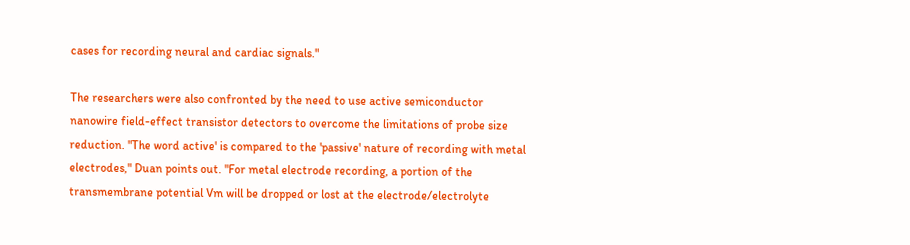cases for recording neural and cardiac signals."

The researchers were also confronted by the need to use active semiconductor nanowire field-effect transistor detectors to overcome the limitations of probe size reduction. "The word active' is compared to the 'passive' nature of recording with metal electrodes," Duan points out. "For metal electrode recording, a portion of the transmembrane potential Vm will be dropped or lost at the electrode/electrolyte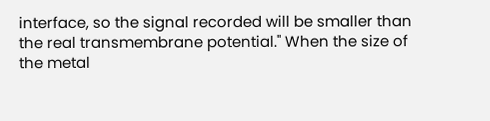interface, so the signal recorded will be smaller than the real transmembrane potential." When the size of the metal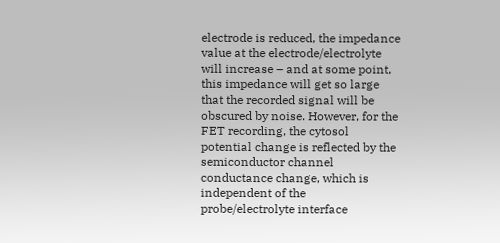electrode is reduced, the impedance value at the electrode/electrolyte will increase – and at some point, this impedance will get so large that the recorded signal will be obscured by noise. However, for the FET recording, the cytosol potential change is reflected by the semiconductor channel conductance change, which is independent of the probe/electrolyte interface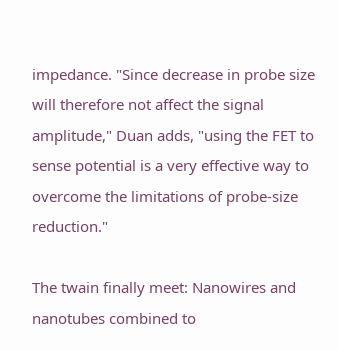impedance. "Since decrease in probe size will therefore not affect the signal amplitude," Duan adds, "using the FET to sense potential is a very effective way to overcome the limitations of probe-size reduction."

The twain finally meet: Nanowires and nanotubes combined to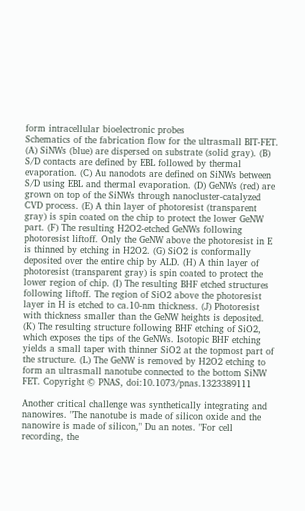form intracellular bioelectronic probes
Schematics of the fabrication flow for the ultrasmall BIT-FET. (A) SiNWs (blue) are dispersed on substrate (solid gray). (B) S/D contacts are defined by EBL followed by thermal evaporation. (C) Au nanodots are defined on SiNWs between S/D using EBL and thermal evaporation. (D) GeNWs (red) are grown on top of the SiNWs through nanocluster-catalyzed CVD process. (E) A thin layer of photoresist (transparent gray) is spin coated on the chip to protect the lower GeNW part. (F) The resulting H2O2-etched GeNWs following photoresist liftoff. Only the GeNW above the photoresist in E is thinned by etching in H2O2. (G) SiO2 is conformally deposited over the entire chip by ALD. (H) A thin layer of photoresist (transparent gray) is spin coated to protect the lower region of chip. (I) The resulting BHF etched structures following liftoff. The region of SiO2 above the photoresist layer in H is etched to ca.10-nm thickness. (J) Photoresist with thickness smaller than the GeNW heights is deposited. (K) The resulting structure following BHF etching of SiO2, which exposes the tips of the GeNWs. Isotopic BHF etching yields a small taper with thinner SiO2 at the topmost part of the structure. (L) The GeNW is removed by H2O2 etching to form an ultrasmall nanotube connected to the bottom SiNW FET. Copyright © PNAS, doi:10.1073/pnas.1323389111

Another critical challenge was synthetically integrating and nanowires. "The nanotube is made of silicon oxide and the nanowire is made of silicon," Du an notes. "For cell recording, the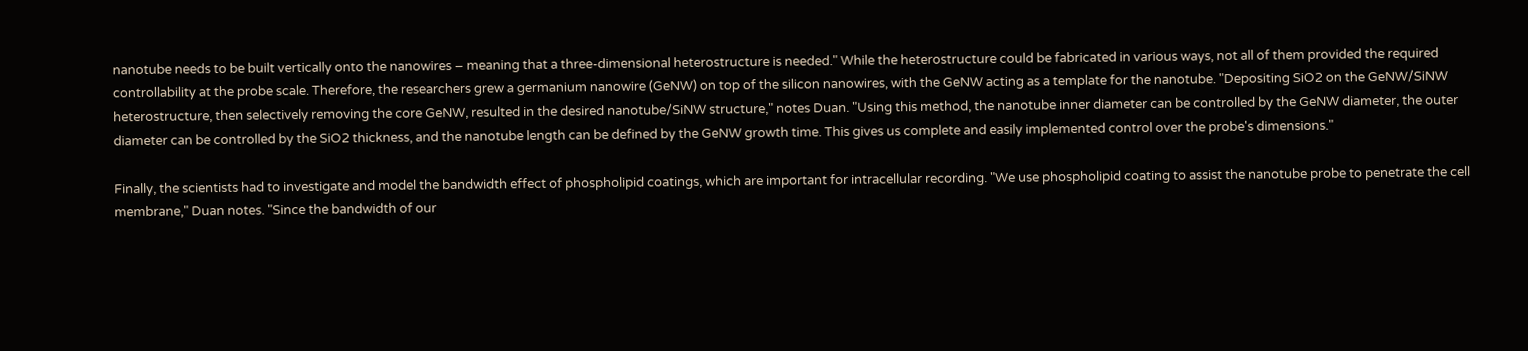nanotube needs to be built vertically onto the nanowires – meaning that a three-dimensional heterostructure is needed." While the heterostructure could be fabricated in various ways, not all of them provided the required controllability at the probe scale. Therefore, the researchers grew a germanium nanowire (GeNW) on top of the silicon nanowires, with the GeNW acting as a template for the nanotube. "Depositing SiO2 on the GeNW/SiNW heterostructure, then selectively removing the core GeNW, resulted in the desired nanotube/SiNW structure," notes Duan. "Using this method, the nanotube inner diameter can be controlled by the GeNW diameter, the outer diameter can be controlled by the SiO2 thickness, and the nanotube length can be defined by the GeNW growth time. This gives us complete and easily implemented control over the probe's dimensions."

Finally, the scientists had to investigate and model the bandwidth effect of phospholipid coatings, which are important for intracellular recording. "We use phospholipid coating to assist the nanotube probe to penetrate the cell membrane," Duan notes. "Since the bandwidth of our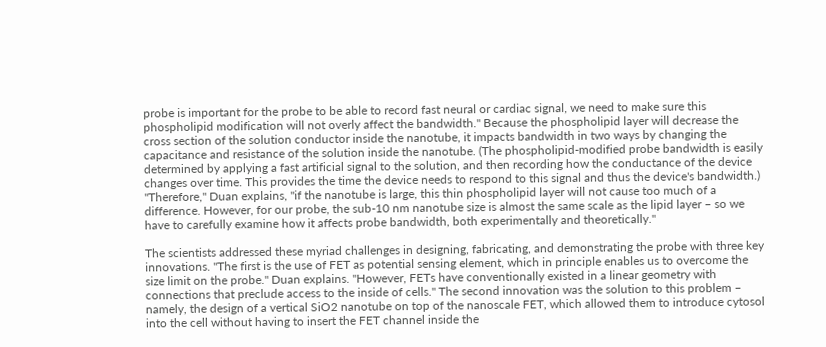probe is important for the probe to be able to record fast neural or cardiac signal, we need to make sure this phospholipid modification will not overly affect the bandwidth." Because the phospholipid layer will decrease the cross section of the solution conductor inside the nanotube, it impacts bandwidth in two ways by changing the capacitance and resistance of the solution inside the nanotube. (The phospholipid-modified probe bandwidth is easily determined by applying a fast artificial signal to the solution, and then recording how the conductance of the device changes over time. This provides the time the device needs to respond to this signal and thus the device's bandwidth.) "Therefore," Duan explains, "if the nanotube is large, this thin phospholipid layer will not cause too much of a difference. However, for our probe, the sub-10 nm nanotube size is almost the same scale as the lipid layer – so we have to carefully examine how it affects probe bandwidth, both experimentally and theoretically."

The scientists addressed these myriad challenges in designing, fabricating, and demonstrating the probe with three key innovations. "The first is the use of FET as potential sensing element, which in principle enables us to overcome the size limit on the probe." Duan explains. "However, FETs have conventionally existed in a linear geometry with connections that preclude access to the inside of cells." The second innovation was the solution to this problem – namely, the design of a vertical SiO2 nanotube on top of the nanoscale FET, which allowed them to introduce cytosol into the cell without having to insert the FET channel inside the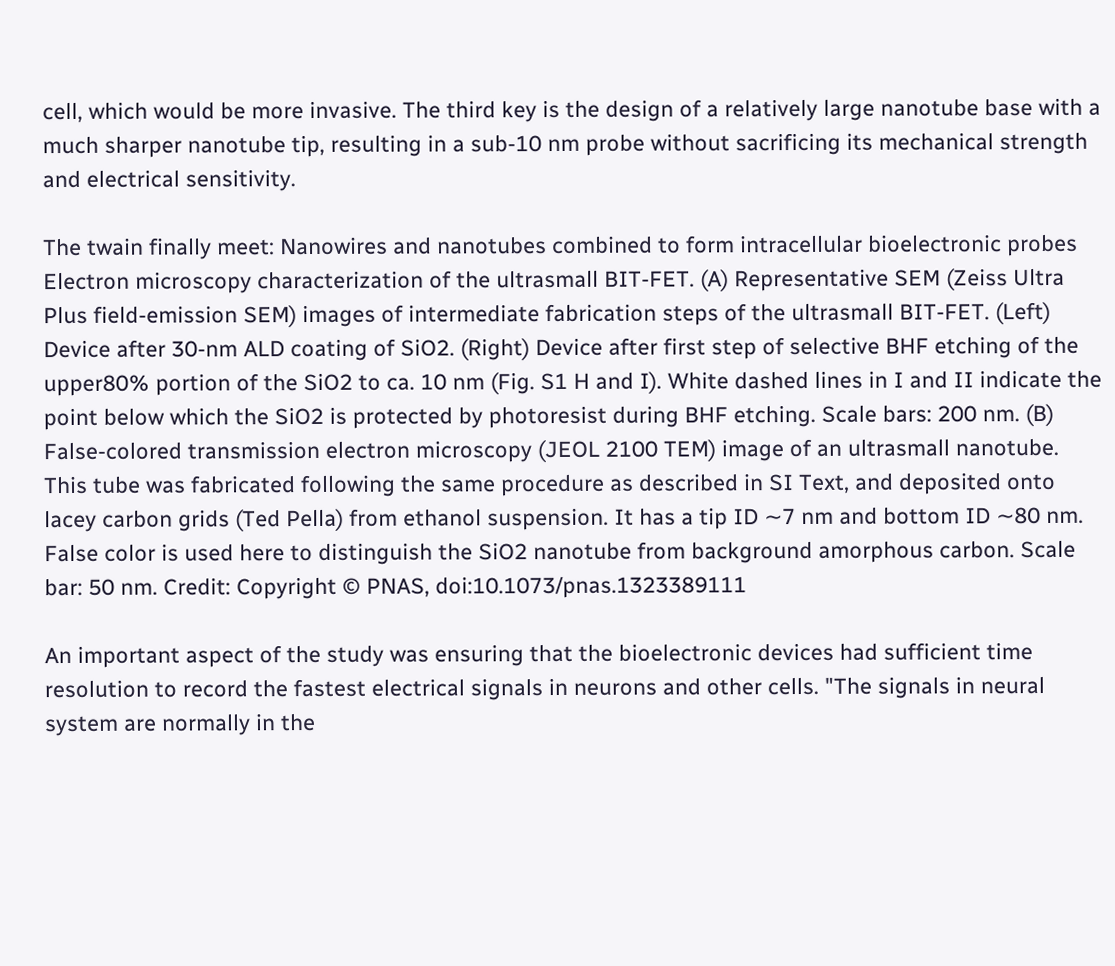cell, which would be more invasive. The third key is the design of a relatively large nanotube base with a much sharper nanotube tip, resulting in a sub-10 nm probe without sacrificing its mechanical strength and electrical sensitivity.

The twain finally meet: Nanowires and nanotubes combined to form intracellular bioelectronic probes
Electron microscopy characterization of the ultrasmall BIT-FET. (A) Representative SEM (Zeiss Ultra Plus field-emission SEM) images of intermediate fabrication steps of the ultrasmall BIT-FET. (Left) Device after 30-nm ALD coating of SiO2. (Right) Device after first step of selective BHF etching of the upper80% portion of the SiO2 to ca. 10 nm (Fig. S1 H and I). White dashed lines in I and II indicate the point below which the SiO2 is protected by photoresist during BHF etching. Scale bars: 200 nm. (B) False-colored transmission electron microscopy (JEOL 2100 TEM) image of an ultrasmall nanotube. This tube was fabricated following the same procedure as described in SI Text, and deposited onto lacey carbon grids (Ted Pella) from ethanol suspension. It has a tip ID ∼7 nm and bottom ID ∼80 nm. False color is used here to distinguish the SiO2 nanotube from background amorphous carbon. Scale bar: 50 nm. Credit: Copyright © PNAS, doi:10.1073/pnas.1323389111

An important aspect of the study was ensuring that the bioelectronic devices had sufficient time resolution to record the fastest electrical signals in neurons and other cells. "The signals in neural system are normally in the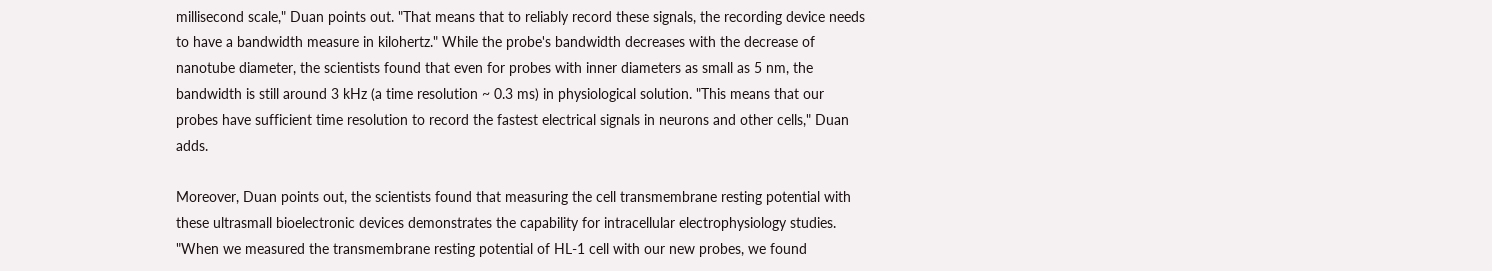millisecond scale," Duan points out. "That means that to reliably record these signals, the recording device needs to have a bandwidth measure in kilohertz." While the probe's bandwidth decreases with the decrease of nanotube diameter, the scientists found that even for probes with inner diameters as small as 5 nm, the bandwidth is still around 3 kHz (a time resolution ~ 0.3 ms) in physiological solution. "This means that our probes have sufficient time resolution to record the fastest electrical signals in neurons and other cells," Duan adds.

Moreover, Duan points out, the scientists found that measuring the cell transmembrane resting potential with these ultrasmall bioelectronic devices demonstrates the capability for intracellular electrophysiology studies. "When we measured the transmembrane resting potential of HL-1 cell with our new probes, we found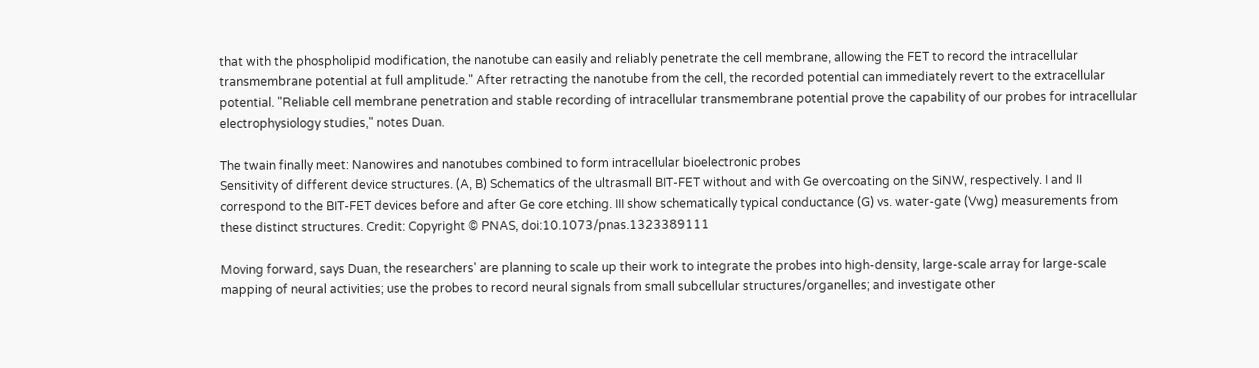that with the phospholipid modification, the nanotube can easily and reliably penetrate the cell membrane, allowing the FET to record the intracellular transmembrane potential at full amplitude." After retracting the nanotube from the cell, the recorded potential can immediately revert to the extracellular potential. "Reliable cell membrane penetration and stable recording of intracellular transmembrane potential prove the capability of our probes for intracellular electrophysiology studies," notes Duan.

The twain finally meet: Nanowires and nanotubes combined to form intracellular bioelectronic probes
Sensitivity of different device structures. (A, B) Schematics of the ultrasmall BIT-FET without and with Ge overcoating on the SiNW, respectively. I and II correspond to the BIT-FET devices before and after Ge core etching. III show schematically typical conductance (G) vs. water-gate (Vwg) measurements from these distinct structures. Credit: Copyright © PNAS, doi:10.1073/pnas.1323389111

Moving forward, says Duan, the researchers' are planning to scale up their work to integrate the probes into high-density, large-scale array for large-scale mapping of neural activities; use the probes to record neural signals from small subcellular structures/organelles; and investigate other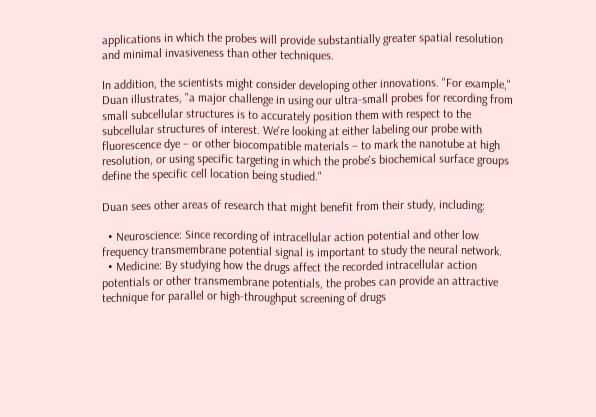applications in which the probes will provide substantially greater spatial resolution and minimal invasiveness than other techniques.

In addition, the scientists might consider developing other innovations. "For example," Duan illustrates, "a major challenge in using our ultra-small probes for recording from small subcellular structures is to accurately position them with respect to the subcellular structures of interest. We're looking at either labeling our probe with fluorescence dye – or other biocompatible materials – to mark the nanotube at high resolution, or using specific targeting in which the probe's biochemical surface groups define the specific cell location being studied."

Duan sees other areas of research that might benefit from their study, including:

  • Neuroscience: Since recording of intracellular action potential and other low frequency transmembrane potential signal is important to study the neural network.
  • Medicine: By studying how the drugs affect the recorded intracellular action potentials or other transmembrane potentials, the probes can provide an attractive technique for parallel or high-throughput screening of drugs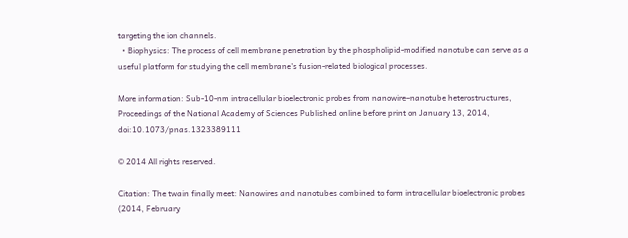targeting the ion channels.
  • Biophysics: The process of cell membrane penetration by the phospholipid-modified nanotube can serve as a useful platform for studying the cell membrane's fusion-related biological processes.

More information: Sub-10-nm intracellular bioelectronic probes from nanowire–nanotube heterostructures, Proceedings of the National Academy of Sciences Published online before print on January 13, 2014, doi:10.1073/pnas.1323389111

© 2014 All rights reserved.

Citation: The twain finally meet: Nanowires and nanotubes combined to form intracellular bioelectronic probes (2014, February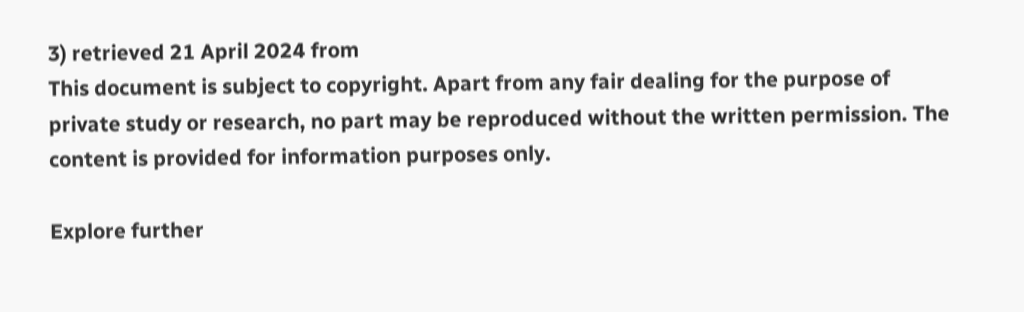3) retrieved 21 April 2024 from
This document is subject to copyright. Apart from any fair dealing for the purpose of private study or research, no part may be reproduced without the written permission. The content is provided for information purposes only.

Explore further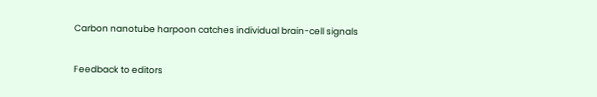Carbon nanotube harpoon catches individual brain-cell signals


Feedback to editors